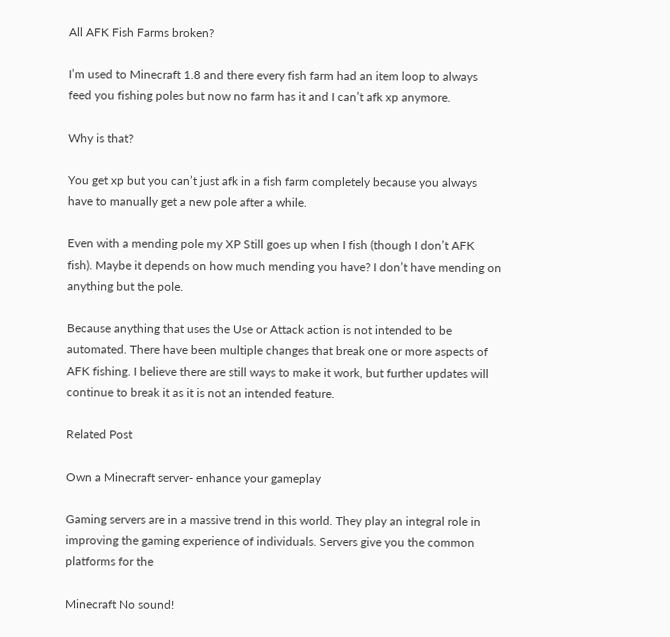All AFK Fish Farms broken?

I’m used to Minecraft 1.8 and there every fish farm had an item loop to always feed you fishing poles but now no farm has it and I can’t afk xp anymore.

Why is that?

You get xp but you can’t just afk in a fish farm completely because you always have to manually get a new pole after a while.

Even with a mending pole my XP Still goes up when I fish (though I don’t AFK fish). Maybe it depends on how much mending you have? I don’t have mending on anything but the pole.

Because anything that uses the Use or Attack action is not intended to be automated. There have been multiple changes that break one or more aspects of AFK fishing. I believe there are still ways to make it work, but further updates will continue to break it as it is not an intended feature.

Related Post

Own a Minecraft server- enhance your gameplay

Gaming servers are in a massive trend in this world. They play an integral role in improving the gaming experience of individuals. Servers give you the common platforms for the

Minecraft No sound!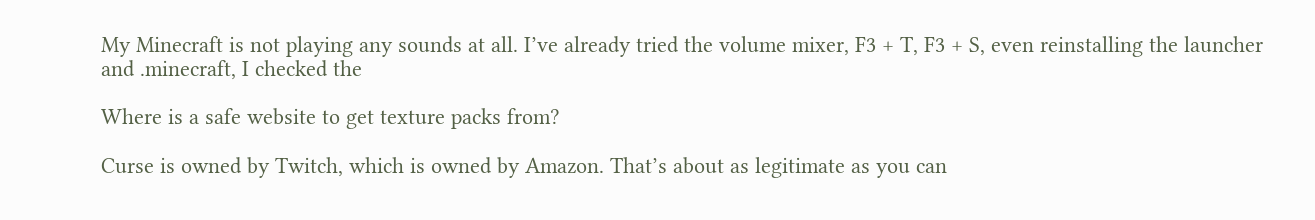My Minecraft is not playing any sounds at all. I’ve already tried the volume mixer, F3 + T, F3 + S, even reinstalling the launcher and .minecraft, I checked the

Where is a safe website to get texture packs from?

Curse is owned by Twitch, which is owned by Amazon. That’s about as legitimate as you can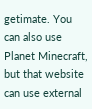getimate. You can also use Planet Minecraft, but that website can use external